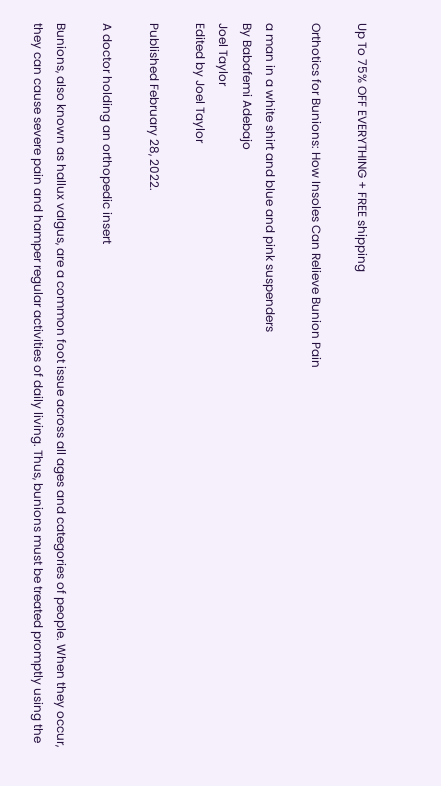Up To 75% OFF EVERYTHING + FREE shipping

Orthotics for Bunions: How Insoles Can Relieve Bunion Pain

a man in a white shirt and blue and pink suspenders
By Babafemi Adebajo
Joel Taylor
Edited by Joel Taylor

Published February 28, 2022.

A doctor holding an orthopedic insert

Bunions, also known as hallux valgus, are a common foot issue across all ages and categories of people. When they occur, they can cause severe pain and hamper regular activities of daily living. Thus, bunions must be treated promptly using the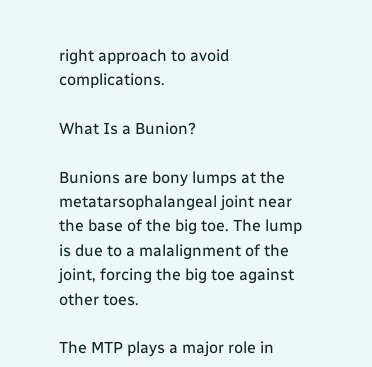right approach to avoid complications.

What Is a Bunion?

Bunions are bony lumps at the metatarsophalangeal joint near the base of the big toe. The lump is due to a malalignment of the joint, forcing the big toe against other toes.

The MTP plays a major role in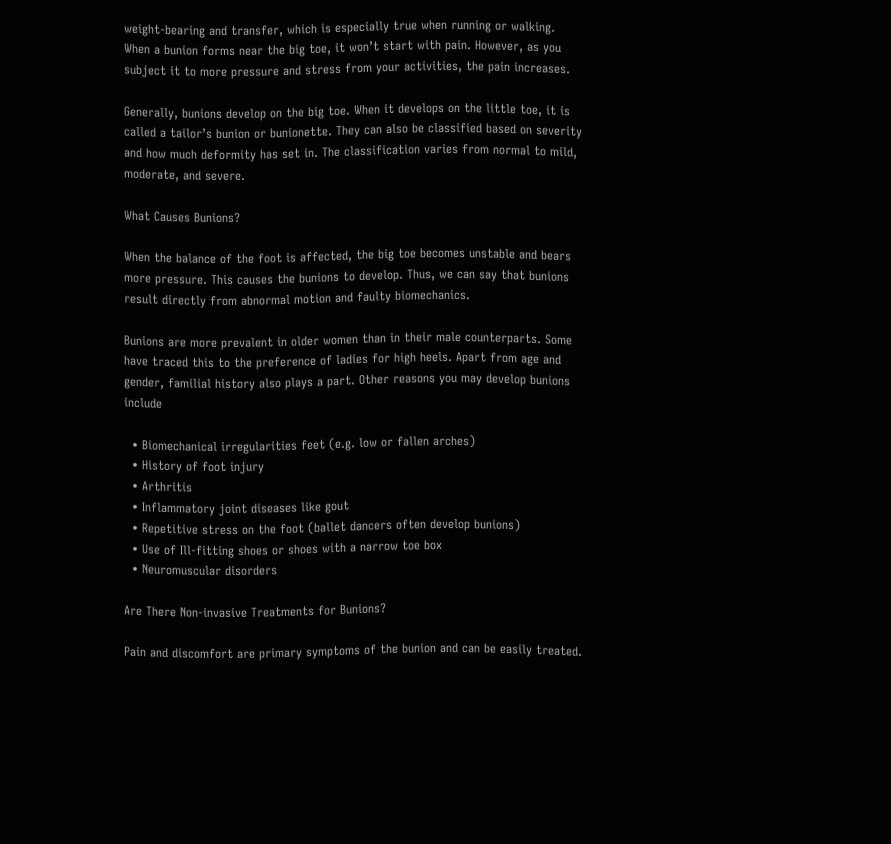weight-bearing and transfer, which is especially true when running or walking. When a bunion forms near the big toe, it won’t start with pain. However, as you subject it to more pressure and stress from your activities, the pain increases.

Generally, bunions develop on the big toe. When it develops on the little toe, it is called a tailor’s bunion or bunionette. They can also be classified based on severity and how much deformity has set in. The classification varies from normal to mild, moderate, and severe.

What Causes Bunions?

When the balance of the foot is affected, the big toe becomes unstable and bears more pressure. This causes the bunions to develop. Thus, we can say that bunions result directly from abnormal motion and faulty biomechanics.

Bunions are more prevalent in older women than in their male counterparts. Some have traced this to the preference of ladies for high heels. Apart from age and gender, familial history also plays a part. Other reasons you may develop bunions include

  • Biomechanical irregularities feet (e.g. low or fallen arches)
  • History of foot injury
  • Arthritis
  • Inflammatory joint diseases like gout
  • Repetitive stress on the foot (ballet dancers often develop bunions)
  • Use of Ill-fitting shoes or shoes with a narrow toe box
  • Neuromuscular disorders

Are There Non-invasive Treatments for Bunions?

Pain and discomfort are primary symptoms of the bunion and can be easily treated.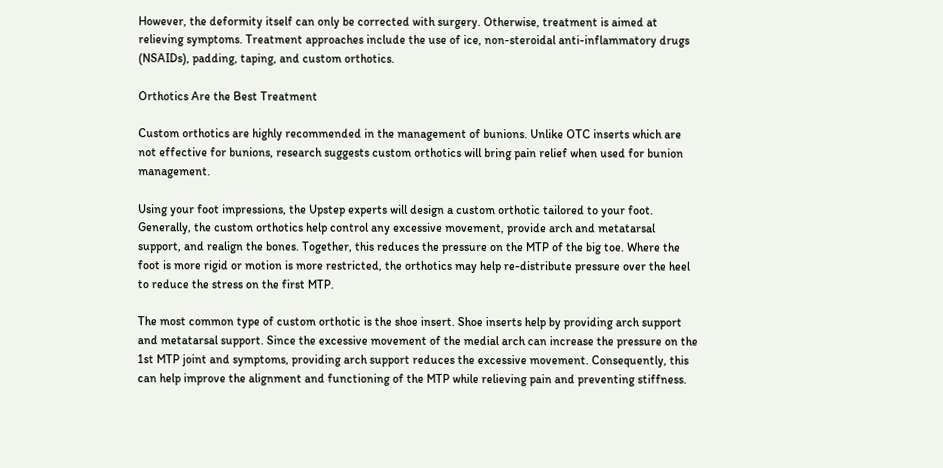However, the deformity itself can only be corrected with surgery. Otherwise, treatment is aimed at relieving symptoms. Treatment approaches include the use of ice, non-steroidal anti-inflammatory drugs (NSAIDs), padding, taping, and custom orthotics.

Orthotics Are the Best Treatment

Custom orthotics are highly recommended in the management of bunions. Unlike OTC inserts which are not effective for bunions, research suggests custom orthotics will bring pain relief when used for bunion management.

Using your foot impressions, the Upstep experts will design a custom orthotic tailored to your foot. Generally, the custom orthotics help control any excessive movement, provide arch and metatarsal support, and realign the bones. Together, this reduces the pressure on the MTP of the big toe. Where the foot is more rigid or motion is more restricted, the orthotics may help re-distribute pressure over the heel to reduce the stress on the first MTP.

The most common type of custom orthotic is the shoe insert. Shoe inserts help by providing arch support and metatarsal support. Since the excessive movement of the medial arch can increase the pressure on the 1st MTP joint and symptoms, providing arch support reduces the excessive movement. Consequently, this can help improve the alignment and functioning of the MTP while relieving pain and preventing stiffness.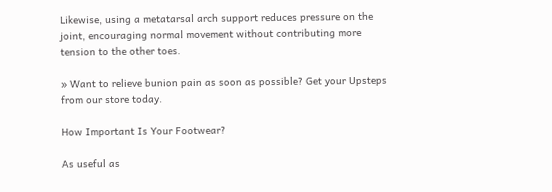Likewise, using a metatarsal arch support reduces pressure on the joint, encouraging normal movement without contributing more tension to the other toes.

» Want to relieve bunion pain as soon as possible? Get your Upsteps from our store today.

How Important Is Your Footwear?

As useful as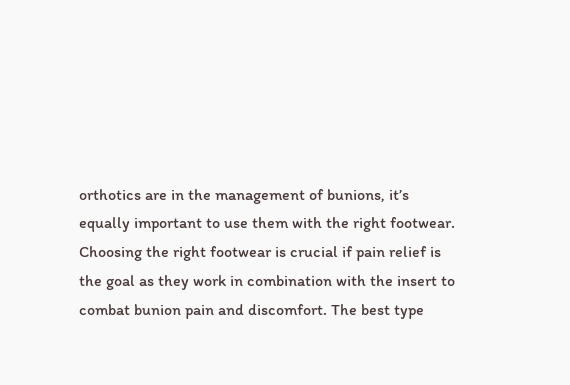orthotics are in the management of bunions, it’s equally important to use them with the right footwear. Choosing the right footwear is crucial if pain relief is the goal as they work in combination with the insert to combat bunion pain and discomfort. The best type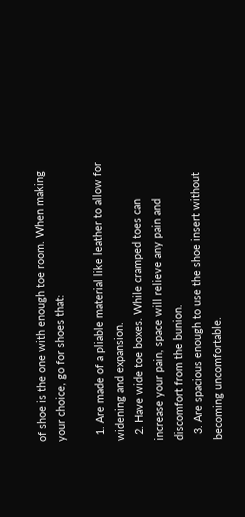of shoe is the one with enough toe room. When making your choice, go for shoes that:

  1. Are made of a pliable material like leather to allow for widening and expansion.
  2. Have wide toe boxes. While cramped toes can increase your pain, space will relieve any pain and discomfort from the bunion.
  3. Are spacious enough to use the shoe insert without becoming uncomfortable.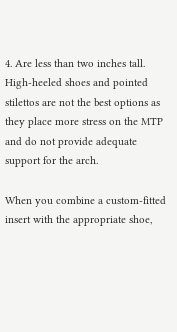4. Are less than two inches tall. High-heeled shoes and pointed stilettos are not the best options as they place more stress on the MTP and do not provide adequate support for the arch.

When you combine a custom-fitted insert with the appropriate shoe,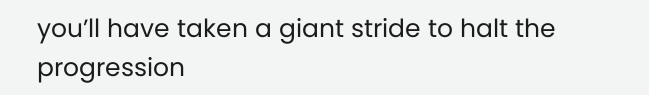you’ll have taken a giant stride to halt the progression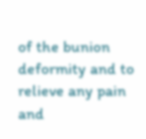of the bunion deformity and to relieve any pain and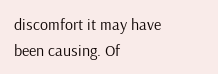discomfort it may have been causing. Of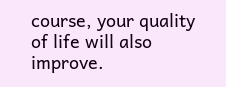course, your quality of life will also improve.